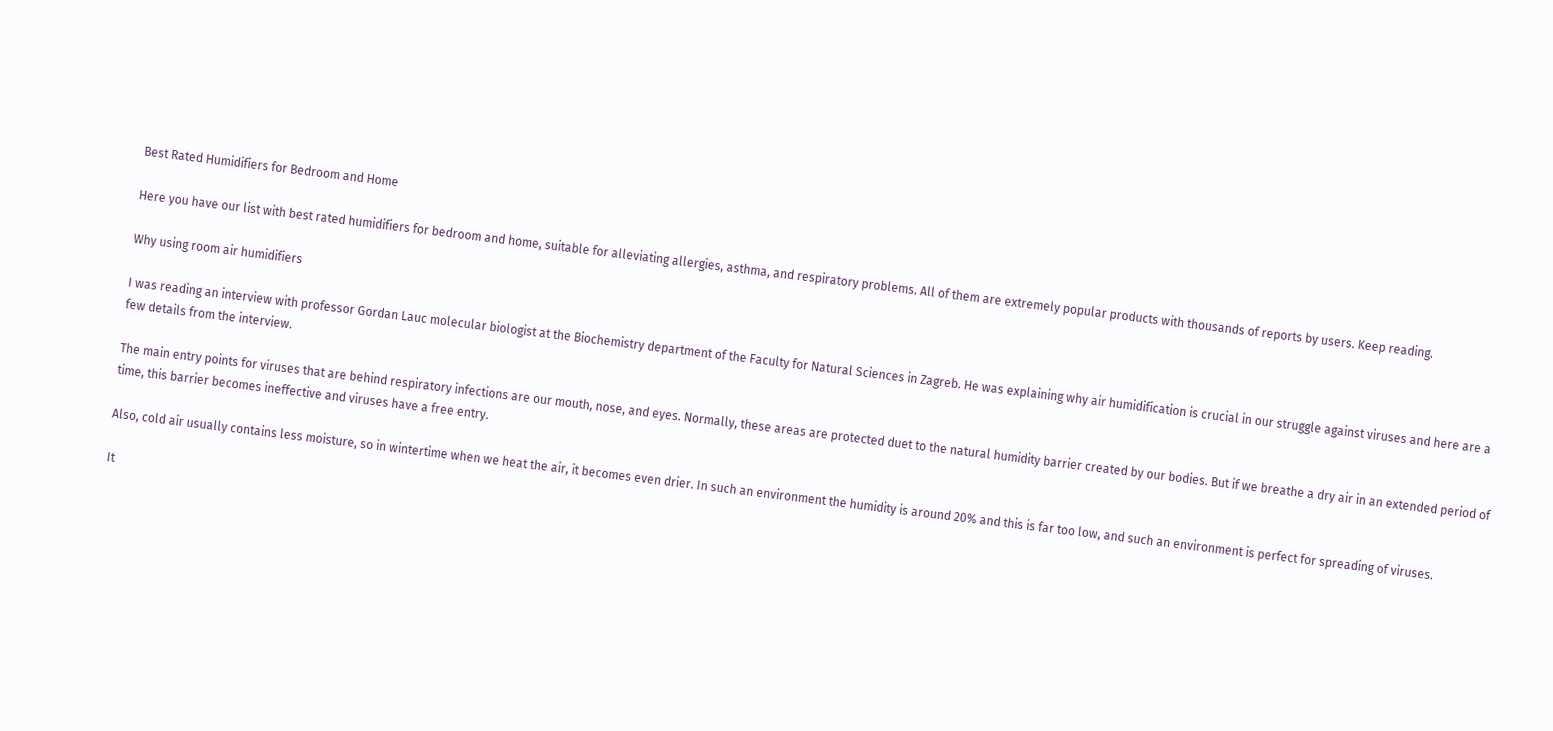Best Rated Humidifiers for Bedroom and Home

Here you have our list with best rated humidifiers for bedroom and home, suitable for alleviating allergies, asthma, and respiratory problems. All of them are extremely popular products with thousands of reports by users. Keep reading.

Why using room air humidifiers

I was reading an interview with professor Gordan Lauc molecular biologist at the Biochemistry department of the Faculty for Natural Sciences in Zagreb. He was explaining why air humidification is crucial in our struggle against viruses and here are a few details from the interview.

The main entry points for viruses that are behind respiratory infections are our mouth, nose, and eyes. Normally, these areas are protected duet to the natural humidity barrier created by our bodies. But if we breathe a dry air in an extended period of time, this barrier becomes ineffective and viruses have a free entry.

Also, cold air usually contains less moisture, so in wintertime when we heat the air, it becomes even drier. In such an environment the humidity is around 20% and this is far too low, and such an environment is perfect for spreading of viruses.

It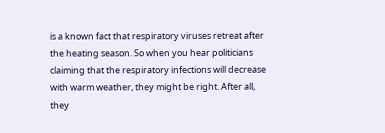is a known fact that respiratory viruses retreat after the heating season. So when you hear politicians claiming that the respiratory infections will decrease with warm weather, they might be right. After all, they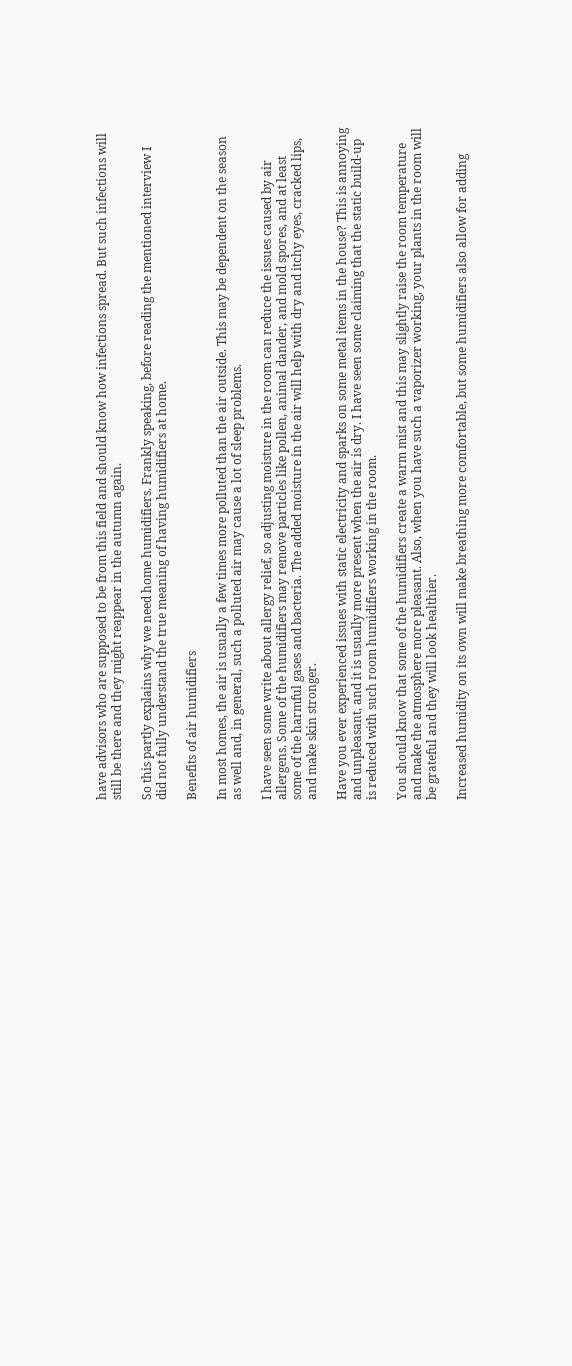have advisors who are supposed to be from this field and should know how infections spread. But such infections will still be there and they might reappear in the autumn again.

So this partly explains why we need home humidifiers. Frankly speaking, before reading the mentioned interview I did not fully understand the true meaning of having humidifiers at home.

Benefits of air humidifiers

In most homes, the air is usually a few times more polluted than the air outside. This may be dependent on the season as well and, in general, such a polluted air may cause a lot of sleep problems.

I have seen some write about allergy relief, so adjusting moisture in the room can reduce the issues caused by air allergens. Some of the humidifiers may remove particles like pollen, animal dander, and mold spores, and at least some of the harmful gases and bacteria. The added moisture in the air will help with dry and itchy eyes, cracked lips, and make skin stronger.

Have you ever experienced issues with static electricity and sparks on some metal items in the house? This is annoying and unpleasant, and it is usually more present when the air is dry. I have seen some claiming that the static build-up is reduced with such room humidifiers working in the room.

You should know that some of the humidifiers create a warm mist and this may slightly raise the room temperature and make the atmosphere more pleasant. Also, when you have such a vaporizer working, your plants in the room will be grateful and they will look healthier.

Increased humidity on its own will make breathing more comfortable, but some humidifiers also allow for adding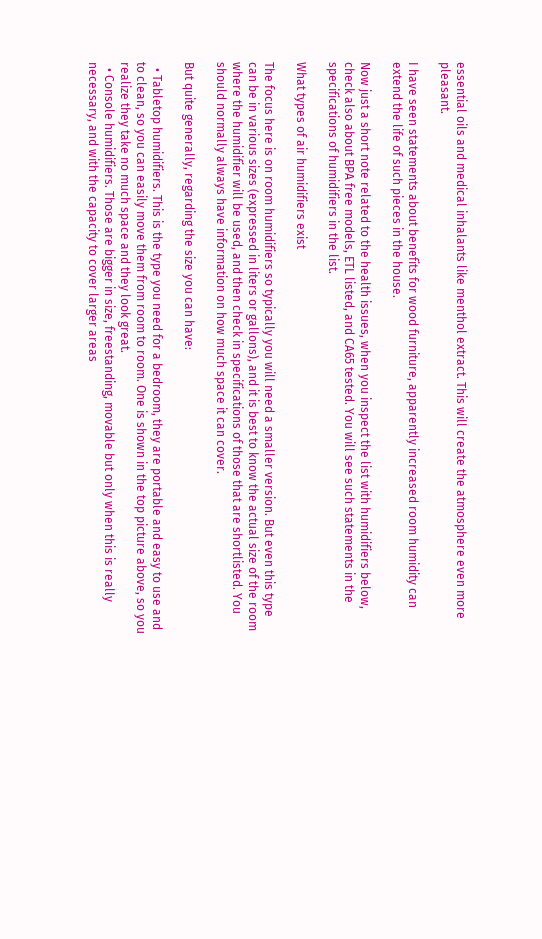essential oils and medical inhalants like menthol extract. This will create the atmosphere even more pleasant.

I have seen statements about benefits for wood furniture, apparently increased room humidity can extend the life of such pieces in the house.

Now just a short note related to the health issues, when you inspect the list with humidifiers below, check also about BPA free models, ETL listed, and CA65 tested. You will see such statements in the specifications of humidifiers in the list.

What types of air humidifiers exist

The focus here is on room humidifiers so typically you will need a smaller version. But even this type can be in various sizes (expressed in liters or gallons), and it is best to know the actual size of the room where the humidifier will be used, and then check in specifications of those that are shortlisted. You should normally always have information on how much space it can cover.

But quite generally, regarding the size you can have:

  • Tabletop humidifiers. This is the type you need for a bedroom, they are portable and easy to use and to clean, so you can easily move them from room to room. One is shown in the top picture above, so you realize they take no much space and they look great.
  • Console humidifiers. Those are bigger in size, freestanding, movable but only when this is really necessary, and with the capacity to cover larger areas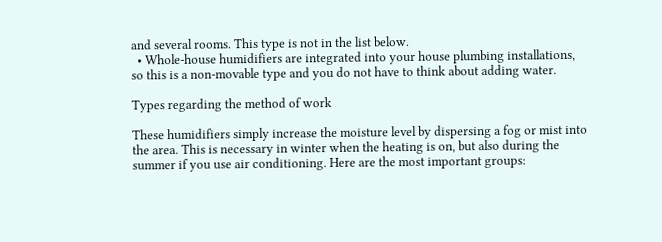and several rooms. This type is not in the list below.
  • Whole-house humidifiers are integrated into your house plumbing installations, so this is a non-movable type and you do not have to think about adding water.

Types regarding the method of work

These humidifiers simply increase the moisture level by dispersing a fog or mist into the area. This is necessary in winter when the heating is on, but also during the summer if you use air conditioning. Here are the most important groups: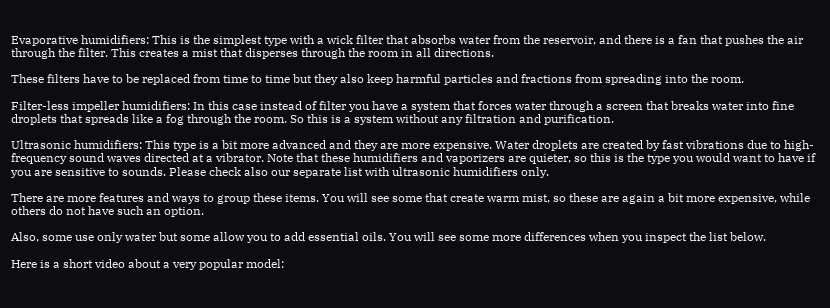Evaporative humidifiers: This is the simplest type with a wick filter that absorbs water from the reservoir, and there is a fan that pushes the air through the filter. This creates a mist that disperses through the room in all directions.

These filters have to be replaced from time to time but they also keep harmful particles and fractions from spreading into the room.

Filter-less impeller humidifiers: In this case instead of filter you have a system that forces water through a screen that breaks water into fine droplets that spreads like a fog through the room. So this is a system without any filtration and purification.

Ultrasonic humidifiers: This type is a bit more advanced and they are more expensive. Water droplets are created by fast vibrations due to high-frequency sound waves directed at a vibrator. Note that these humidifiers and vaporizers are quieter, so this is the type you would want to have if you are sensitive to sounds. Please check also our separate list with ultrasonic humidifiers only.

There are more features and ways to group these items. You will see some that create warm mist, so these are again a bit more expensive, while others do not have such an option.

Also, some use only water but some allow you to add essential oils. You will see some more differences when you inspect the list below.

Here is a short video about a very popular model: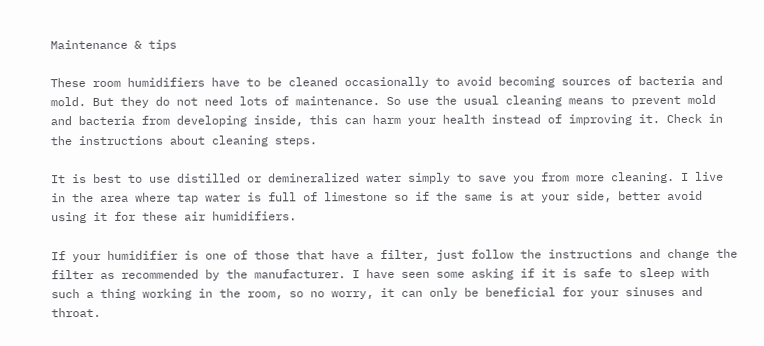Maintenance & tips

These room humidifiers have to be cleaned occasionally to avoid becoming sources of bacteria and mold. But they do not need lots of maintenance. So use the usual cleaning means to prevent mold and bacteria from developing inside, this can harm your health instead of improving it. Check in the instructions about cleaning steps.

It is best to use distilled or demineralized water simply to save you from more cleaning. I live in the area where tap water is full of limestone so if the same is at your side, better avoid using it for these air humidifiers.

If your humidifier is one of those that have a filter, just follow the instructions and change the filter as recommended by the manufacturer. I have seen some asking if it is safe to sleep with such a thing working in the room, so no worry, it can only be beneficial for your sinuses and throat.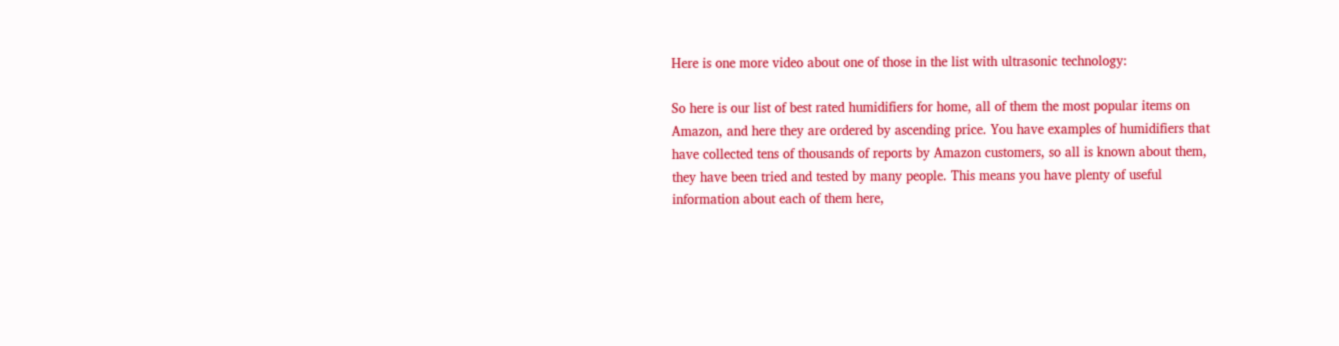Here is one more video about one of those in the list with ultrasonic technology:

So here is our list of best rated humidifiers for home, all of them the most popular items on Amazon, and here they are ordered by ascending price. You have examples of humidifiers that have collected tens of thousands of reports by Amazon customers, so all is known about them, they have been tried and tested by many people. This means you have plenty of useful information about each of them here,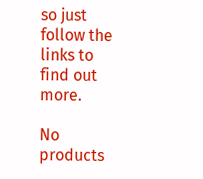so just follow the links to find out more.

No products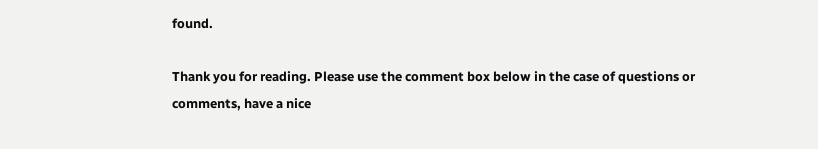found.

Thank you for reading. Please use the comment box below in the case of questions or comments, have a nice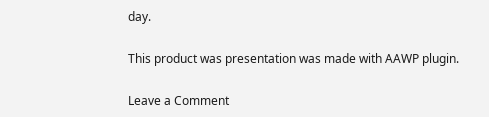day.

This product was presentation was made with AAWP plugin.

Leave a Comment